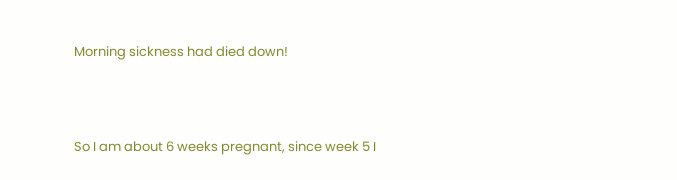Morning sickness had died down!



So I am about 6 weeks pregnant, since week 5 I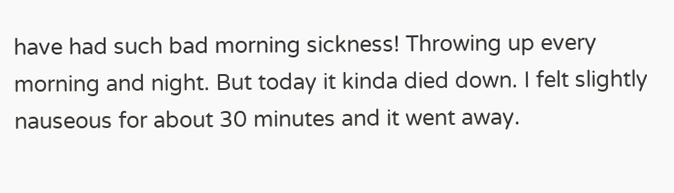have had such bad morning sickness! Throwing up every morning and night. But today it kinda died down. I felt slightly nauseous for about 30 minutes and it went away.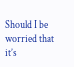Should I be worried that it’s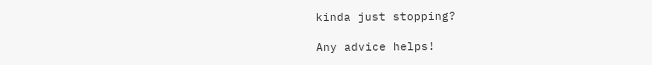kinda just stopping?

Any advice helps!